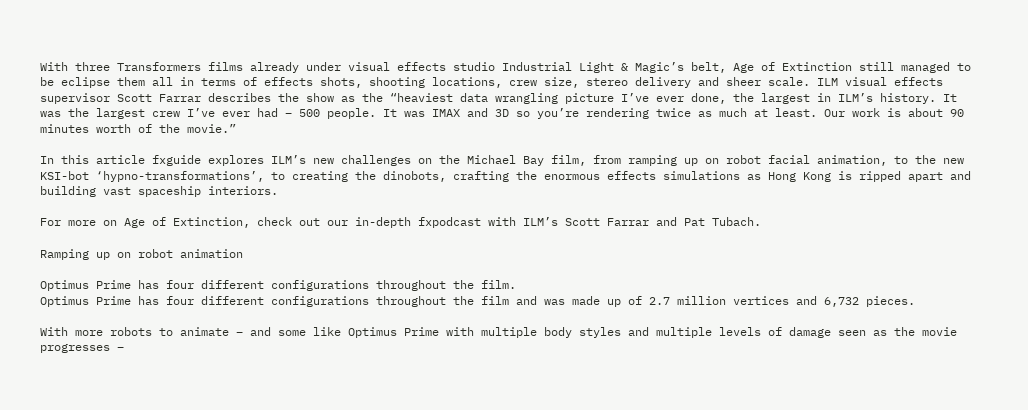With three Transformers films already under visual effects studio Industrial Light & Magic’s belt, Age of Extinction still managed to be eclipse them all in terms of effects shots, shooting locations, crew size, stereo delivery and sheer scale. ILM visual effects supervisor Scott Farrar describes the show as the “heaviest data wrangling picture I’ve ever done, the largest in ILM’s history. It was the largest crew I’ve ever had – 500 people. It was IMAX and 3D so you’re rendering twice as much at least. Our work is about 90 minutes worth of the movie.”

In this article fxguide explores ILM’s new challenges on the Michael Bay film, from ramping up on robot facial animation, to the new KSI-bot ‘hypno-transformations’, to creating the dinobots, crafting the enormous effects simulations as Hong Kong is ripped apart and building vast spaceship interiors.

For more on Age of Extinction, check out our in-depth fxpodcast with ILM’s Scott Farrar and Pat Tubach.

Ramping up on robot animation

Optimus Prime has four different configurations throughout the film.
Optimus Prime has four different configurations throughout the film and was made up of 2.7 million vertices and 6,732 pieces.

With more robots to animate – and some like Optimus Prime with multiple body styles and multiple levels of damage seen as the movie progresses –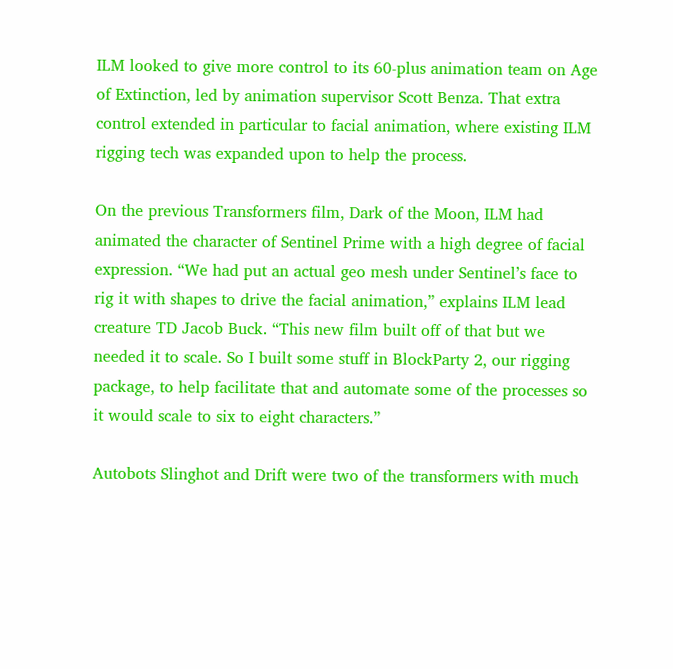ILM looked to give more control to its 60-plus animation team on Age of Extinction, led by animation supervisor Scott Benza. That extra control extended in particular to facial animation, where existing ILM rigging tech was expanded upon to help the process.

On the previous Transformers film, Dark of the Moon, ILM had animated the character of Sentinel Prime with a high degree of facial expression. “We had put an actual geo mesh under Sentinel’s face to rig it with shapes to drive the facial animation,” explains ILM lead creature TD Jacob Buck. “This new film built off of that but we needed it to scale. So I built some stuff in BlockParty 2, our rigging package, to help facilitate that and automate some of the processes so it would scale to six to eight characters.”

Autobots Slinghot and Drift were two of the transformers with much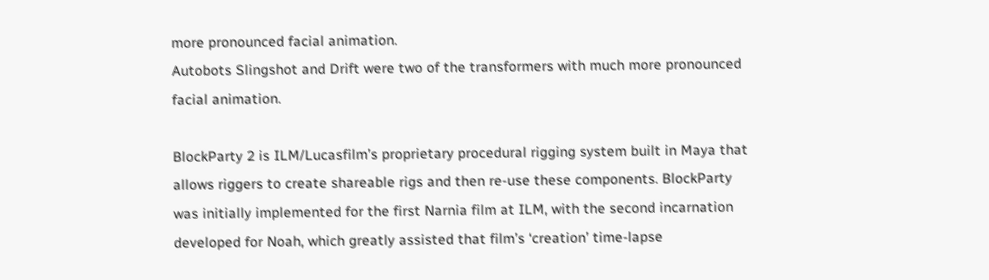more pronounced facial animation.
Autobots Slingshot and Drift were two of the transformers with much more pronounced facial animation.

BlockParty 2 is ILM/Lucasfilm’s proprietary procedural rigging system built in Maya that allows riggers to create shareable rigs and then re-use these components. BlockParty was initially implemented for the first Narnia film at ILM, with the second incarnation developed for Noah, which greatly assisted that film’s ‘creation’ time-lapse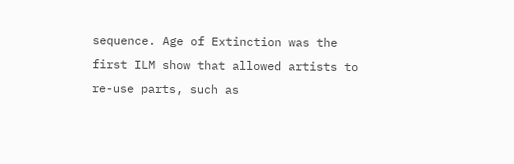sequence. Age of Extinction was the first ILM show that allowed artists to re-use parts, such as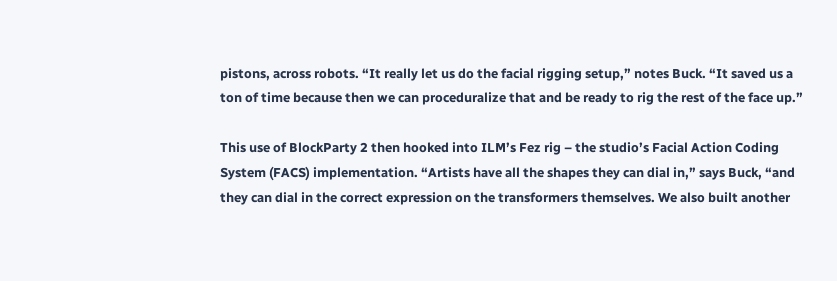pistons, across robots. “It really let us do the facial rigging setup,” notes Buck. “It saved us a ton of time because then we can proceduralize that and be ready to rig the rest of the face up.”

This use of BlockParty 2 then hooked into ILM’s Fez rig – the studio’s Facial Action Coding System (FACS) implementation. “Artists have all the shapes they can dial in,” says Buck, “and they can dial in the correct expression on the transformers themselves. We also built another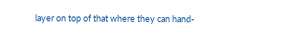layer on top of that where they can hand-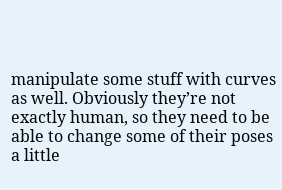manipulate some stuff with curves as well. Obviously they’re not exactly human, so they need to be able to change some of their poses a little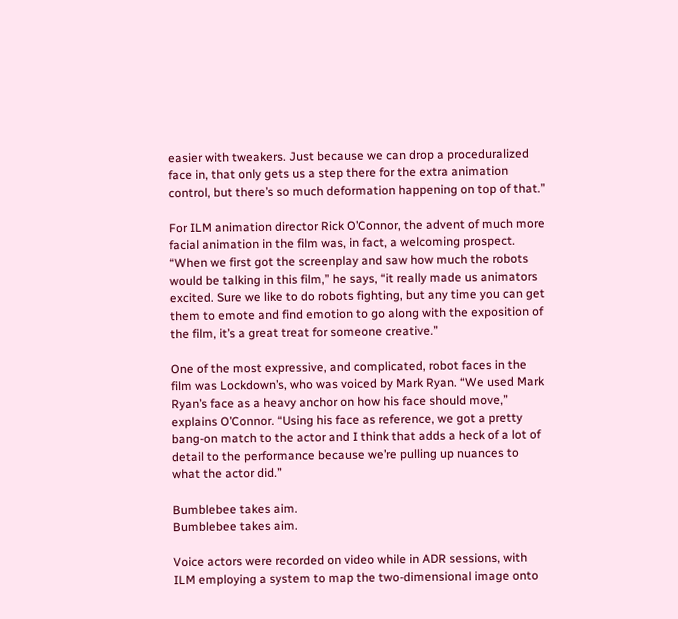easier with tweakers. Just because we can drop a proceduralized face in, that only gets us a step there for the extra animation control, but there’s so much deformation happening on top of that.”

For ILM animation director Rick O’Connor, the advent of much more facial animation in the film was, in fact, a welcoming prospect. “When we first got the screenplay and saw how much the robots would be talking in this film,” he says, “it really made us animators excited. Sure we like to do robots fighting, but any time you can get them to emote and find emotion to go along with the exposition of the film, it’s a great treat for someone creative.”

One of the most expressive, and complicated, robot faces in the film was Lockdown’s, who was voiced by Mark Ryan. “We used Mark Ryan’s face as a heavy anchor on how his face should move,” explains O’Connor. “Using his face as reference, we got a pretty bang-on match to the actor and I think that adds a heck of a lot of detail to the performance because we’re pulling up nuances to what the actor did.”

Bumblebee takes aim.
Bumblebee takes aim.

Voice actors were recorded on video while in ADR sessions, with ILM employing a system to map the two-dimensional image onto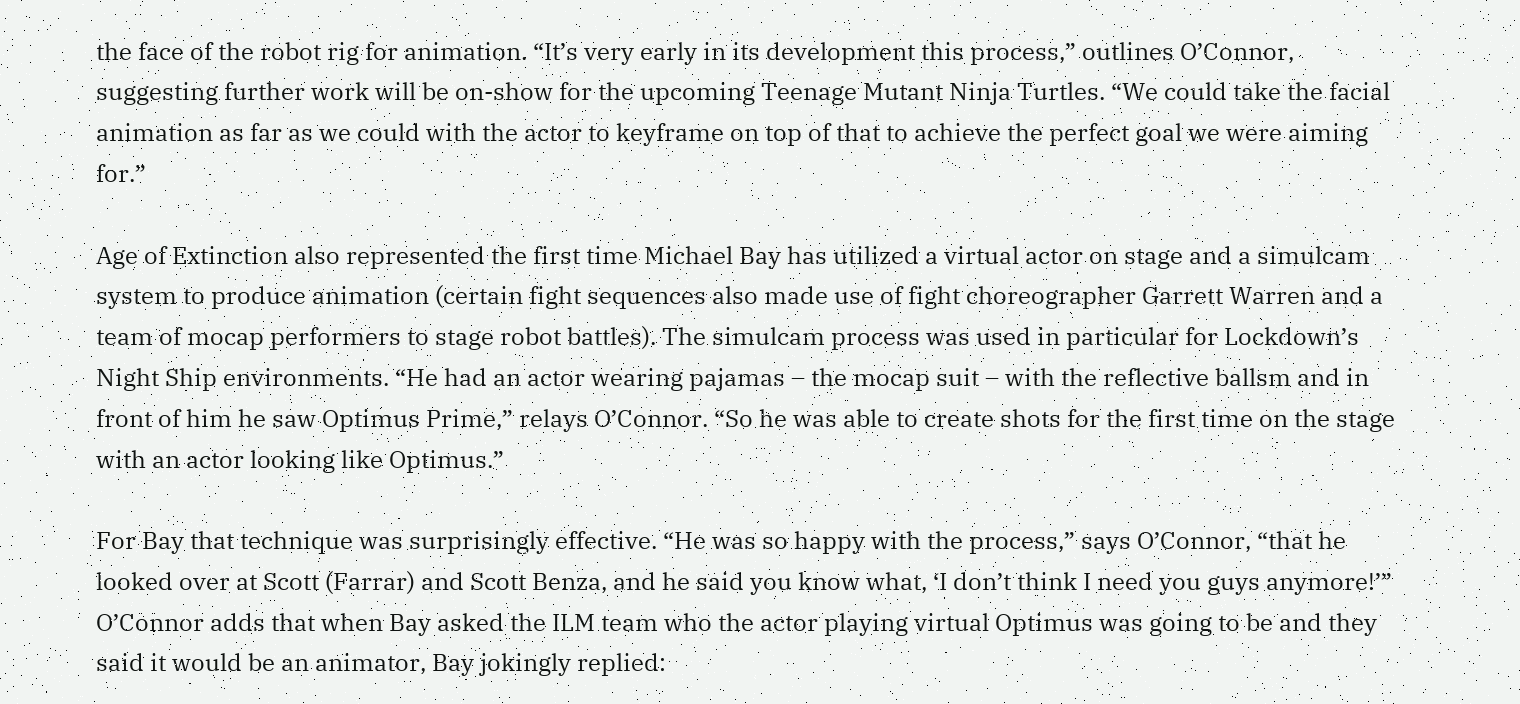the face of the robot rig for animation. “It’s very early in its development this process,” outlines O’Connor, suggesting further work will be on-show for the upcoming Teenage Mutant Ninja Turtles. “We could take the facial animation as far as we could with the actor to keyframe on top of that to achieve the perfect goal we were aiming for.”

Age of Extinction also represented the first time Michael Bay has utilized a virtual actor on stage and a simulcam system to produce animation (certain fight sequences also made use of fight choreographer Garrett Warren and a team of mocap performers to stage robot battles). The simulcam process was used in particular for Lockdown’s Night Ship environments. “He had an actor wearing pajamas – the mocap suit – with the reflective ballsm and in front of him he saw Optimus Prime,” relays O’Connor. “So he was able to create shots for the first time on the stage with an actor looking like Optimus.”

For Bay that technique was surprisingly effective. “He was so happy with the process,” says O’Connor, “that he looked over at Scott (Farrar) and Scott Benza, and he said you know what, ‘I don’t think I need you guys anymore!’” O’Connor adds that when Bay asked the ILM team who the actor playing virtual Optimus was going to be and they said it would be an animator, Bay jokingly replied: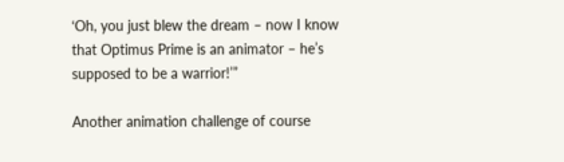‘Oh, you just blew the dream – now I know that Optimus Prime is an animator – he’s supposed to be a warrior!’”

Another animation challenge of course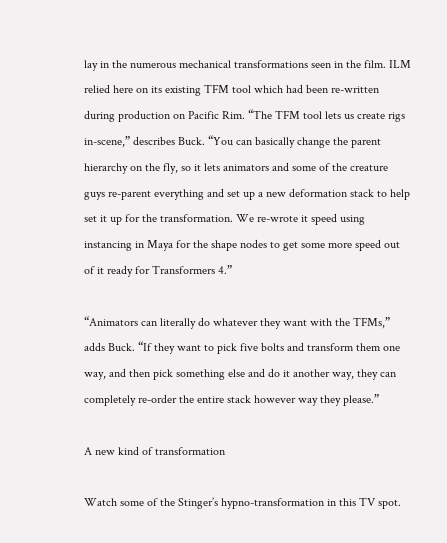lay in the numerous mechanical transformations seen in the film. ILM relied here on its existing TFM tool which had been re-written during production on Pacific Rim. “The TFM tool lets us create rigs in-scene,” describes Buck. “You can basically change the parent hierarchy on the fly, so it lets animators and some of the creature guys re-parent everything and set up a new deformation stack to help set it up for the transformation. We re-wrote it speed using instancing in Maya for the shape nodes to get some more speed out of it ready for Transformers 4.”

“Animators can literally do whatever they want with the TFMs,” adds Buck. “If they want to pick five bolts and transform them one way, and then pick something else and do it another way, they can completely re-order the entire stack however way they please.”

A new kind of transformation

Watch some of the Stinger’s hypno-transformation in this TV spot.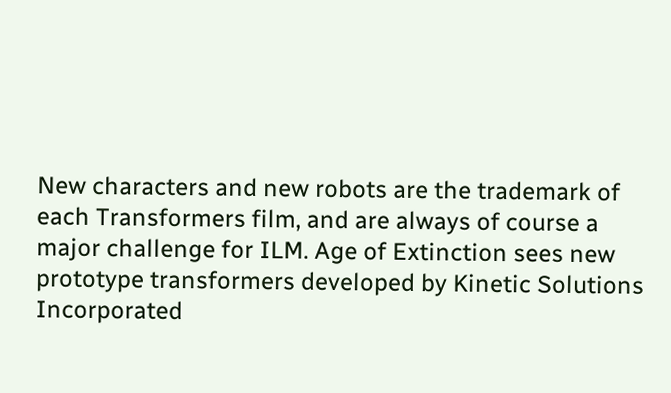New characters and new robots are the trademark of each Transformers film, and are always of course a major challenge for ILM. Age of Extinction sees new prototype transformers developed by Kinetic Solutions Incorporated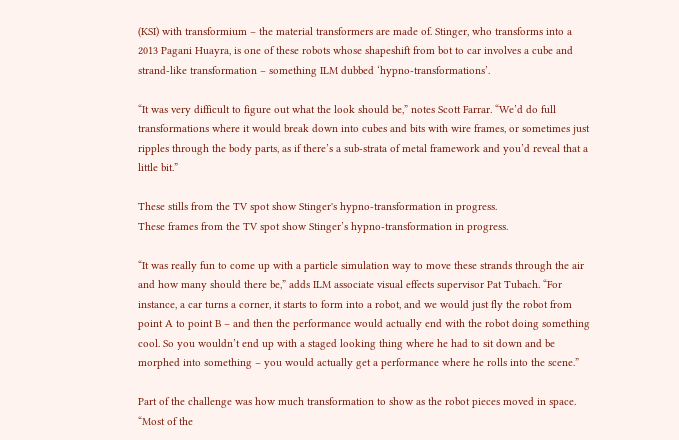(KSI) with transformium – the material transformers are made of. Stinger, who transforms into a 2013 Pagani Huayra, is one of these robots whose shapeshift from bot to car involves a cube and strand-like transformation – something ILM dubbed ‘hypno-transformations’.

“It was very difficult to figure out what the look should be,” notes Scott Farrar. “We’d do full transformations where it would break down into cubes and bits with wire frames, or sometimes just ripples through the body parts, as if there’s a sub-strata of metal framework and you’d reveal that a little bit.”

These stills from the TV spot show Stinger's hypno-transformation in progress.
These frames from the TV spot show Stinger’s hypno-transformation in progress.

“It was really fun to come up with a particle simulation way to move these strands through the air and how many should there be,” adds ILM associate visual effects supervisor Pat Tubach. “For instance, a car turns a corner, it starts to form into a robot, and we would just fly the robot from point A to point B – and then the performance would actually end with the robot doing something cool. So you wouldn’t end up with a staged looking thing where he had to sit down and be morphed into something – you would actually get a performance where he rolls into the scene.”

Part of the challenge was how much transformation to show as the robot pieces moved in space. “Most of the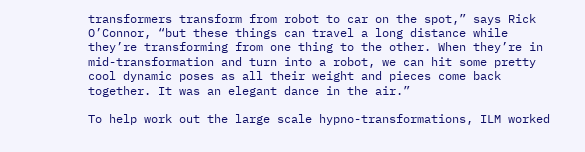transformers transform from robot to car on the spot,” says Rick O’Connor, “but these things can travel a long distance while they’re transforming from one thing to the other. When they’re in mid-transformation and turn into a robot, we can hit some pretty cool dynamic poses as all their weight and pieces come back together. It was an elegant dance in the air.”

To help work out the large scale hypno-transformations, ILM worked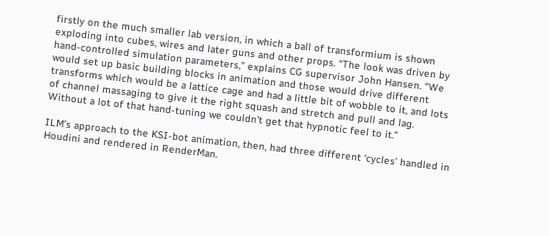firstly on the much smaller lab version, in which a ball of transformium is shown exploding into cubes, wires and later guns and other props. “The look was driven by hand-controlled simulation parameters,” explains CG supervisor John Hansen. “We would set up basic building blocks in animation and those would drive different transforms which would be a lattice cage and had a little bit of wobble to it, and lots of channel massaging to give it the right squash and stretch and pull and lag. Without a lot of that hand-tuning we couldn’t get that hypnotic feel to it.”

ILM’s approach to the KSI-bot animation, then, had three different ‘cycles’ handled in Houdini and rendered in RenderMan.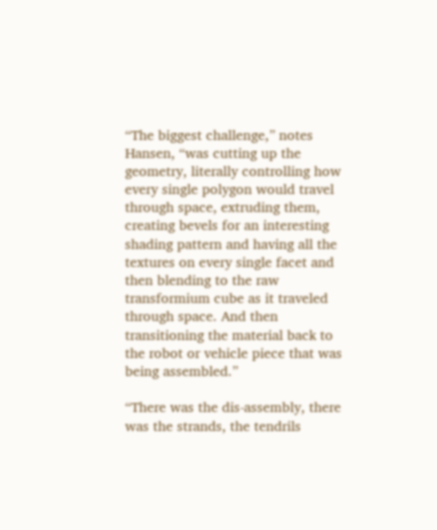“The biggest challenge,” notes Hansen, “was cutting up the geometry, literally controlling how every single polygon would travel through space, extruding them, creating bevels for an interesting shading pattern and having all the textures on every single facet and then blending to the raw transformium cube as it traveled through space. And then transitioning the material back to the robot or vehicle piece that was being assembled.”

“There was the dis-assembly, there was the strands, the tendrils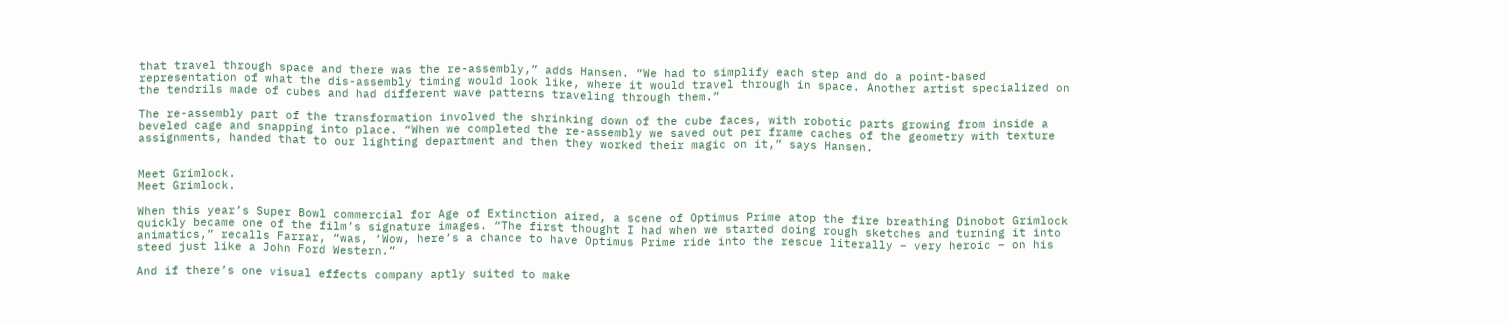that travel through space and there was the re-assembly,” adds Hansen. “We had to simplify each step and do a point-based representation of what the dis-assembly timing would look like, where it would travel through in space. Another artist specialized on the tendrils made of cubes and had different wave patterns traveling through them.”

The re-assembly part of the transformation involved the shrinking down of the cube faces, with robotic parts growing from inside a beveled cage and snapping into place. “When we completed the re-assembly we saved out per frame caches of the geometry with texture assignments, handed that to our lighting department and then they worked their magic on it,” says Hansen.


Meet Grimlock.
Meet Grimlock.

When this year’s Super Bowl commercial for Age of Extinction aired, a scene of Optimus Prime atop the fire breathing Dinobot Grimlock quickly became one of the film’s signature images. “The first thought I had when we started doing rough sketches and turning it into animatics,” recalls Farrar, “was, ‘Wow, here’s a chance to have Optimus Prime ride into the rescue literally – very heroic – on his steed just like a John Ford Western.”

And if there’s one visual effects company aptly suited to make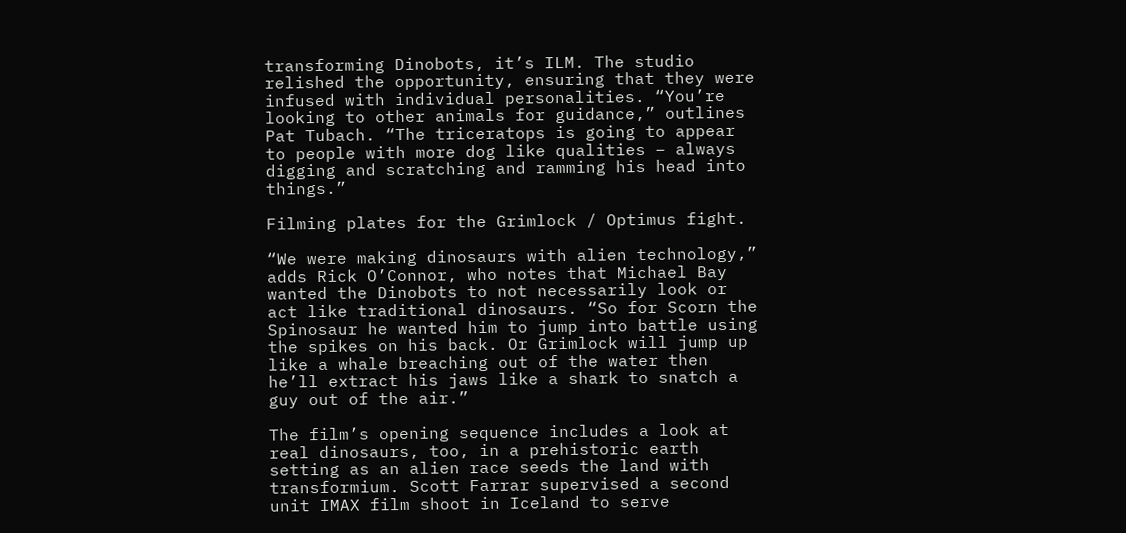transforming Dinobots, it’s ILM. The studio relished the opportunity, ensuring that they were infused with individual personalities. “You’re looking to other animals for guidance,” outlines Pat Tubach. “The triceratops is going to appear to people with more dog like qualities – always digging and scratching and ramming his head into things.”

Filming plates for the Grimlock / Optimus fight.

“We were making dinosaurs with alien technology,” adds Rick O’Connor, who notes that Michael Bay wanted the Dinobots to not necessarily look or act like traditional dinosaurs. “So for Scorn the Spinosaur he wanted him to jump into battle using the spikes on his back. Or Grimlock will jump up like a whale breaching out of the water then he’ll extract his jaws like a shark to snatch a guy out of the air.”

The film’s opening sequence includes a look at real dinosaurs, too, in a prehistoric earth setting as an alien race seeds the land with transformium. Scott Farrar supervised a second unit IMAX film shoot in Iceland to serve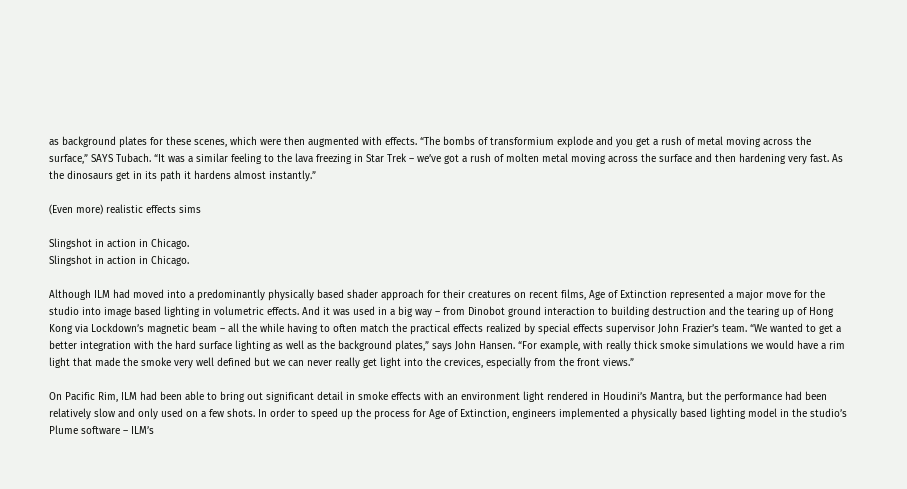as background plates for these scenes, which were then augmented with effects. “The bombs of transformium explode and you get a rush of metal moving across the surface,” SAYS Tubach. “It was a similar feeling to the lava freezing in Star Trek – we’ve got a rush of molten metal moving across the surface and then hardening very fast. As the dinosaurs get in its path it hardens almost instantly.”

(Even more) realistic effects sims

Slingshot in action in Chicago.
Slingshot in action in Chicago.

Although ILM had moved into a predominantly physically based shader approach for their creatures on recent films, Age of Extinction represented a major move for the studio into image based lighting in volumetric effects. And it was used in a big way – from Dinobot ground interaction to building destruction and the tearing up of Hong Kong via Lockdown’s magnetic beam – all the while having to often match the practical effects realized by special effects supervisor John Frazier’s team. “We wanted to get a better integration with the hard surface lighting as well as the background plates,” says John Hansen. “For example, with really thick smoke simulations we would have a rim light that made the smoke very well defined but we can never really get light into the crevices, especially from the front views.”

On Pacific Rim, ILM had been able to bring out significant detail in smoke effects with an environment light rendered in Houdini’s Mantra, but the performance had been relatively slow and only used on a few shots. In order to speed up the process for Age of Extinction, engineers implemented a physically based lighting model in the studio’s Plume software – ILM’s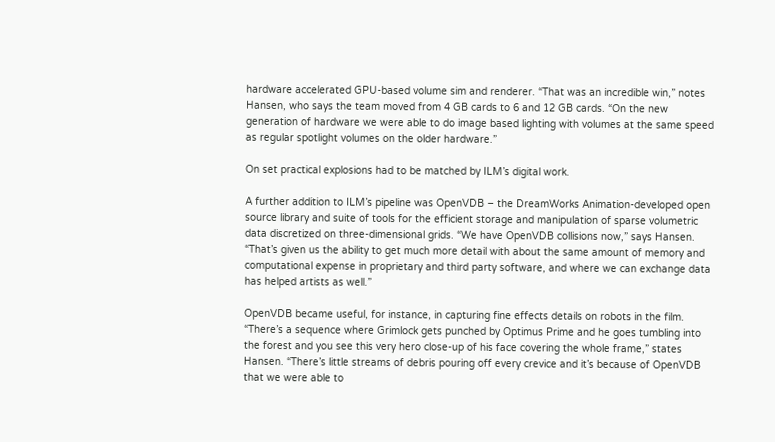hardware accelerated GPU-based volume sim and renderer. “That was an incredible win,” notes Hansen, who says the team moved from 4 GB cards to 6 and 12 GB cards. “On the new generation of hardware we were able to do image based lighting with volumes at the same speed as regular spotlight volumes on the older hardware.”

On set practical explosions had to be matched by ILM’s digital work.

A further addition to ILM’s pipeline was OpenVDB – the DreamWorks Animation-developed open source library and suite of tools for the efficient storage and manipulation of sparse volumetric data discretized on three-dimensional grids. “We have OpenVDB collisions now,” says Hansen. “That’s given us the ability to get much more detail with about the same amount of memory and computational expense in proprietary and third party software, and where we can exchange data has helped artists as well.”

OpenVDB became useful, for instance, in capturing fine effects details on robots in the film. “There’s a sequence where Grimlock gets punched by Optimus Prime and he goes tumbling into the forest and you see this very hero close-up of his face covering the whole frame,” states Hansen. “There’s little streams of debris pouring off every crevice and it’s because of OpenVDB that we were able to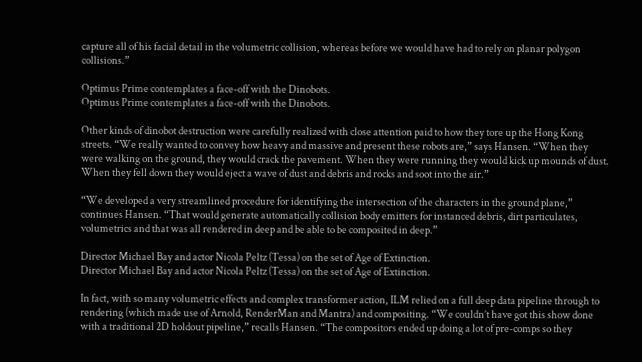capture all of his facial detail in the volumetric collision, whereas before we would have had to rely on planar polygon collisions.”

Optimus Prime contemplates a face-off with the Dinobots.
Optimus Prime contemplates a face-off with the Dinobots.

Other kinds of dinobot destruction were carefully realized with close attention paid to how they tore up the Hong Kong streets. “We really wanted to convey how heavy and massive and present these robots are,” says Hansen. “When they were walking on the ground, they would crack the pavement. When they were running they would kick up mounds of dust. When they fell down they would eject a wave of dust and debris and rocks and soot into the air.”

“We developed a very streamlined procedure for identifying the intersection of the characters in the ground plane,” continues Hansen. “That would generate automatically collision body emitters for instanced debris, dirt particulates, volumetrics and that was all rendered in deep and be able to be composited in deep.”

Director Michael Bay and actor Nicola Peltz (Tessa) on the set of Age of Extinction.
Director Michael Bay and actor Nicola Peltz (Tessa) on the set of Age of Extinction.

In fact, with so many volumetric effects and complex transformer action, ILM relied on a full deep data pipeline through to rendering (which made use of Arnold, RenderMan and Mantra) and compositing. “We couldn’t have got this show done with a traditional 2D holdout pipeline,” recalls Hansen. “The compositors ended up doing a lot of pre-comps so they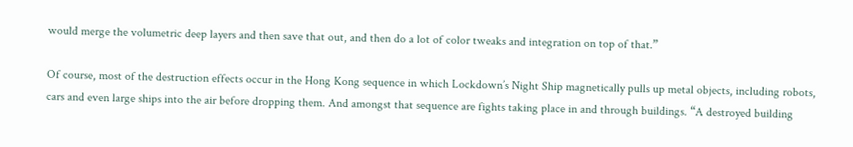would merge the volumetric deep layers and then save that out, and then do a lot of color tweaks and integration on top of that.”

Of course, most of the destruction effects occur in the Hong Kong sequence in which Lockdown’s Night Ship magnetically pulls up metal objects, including robots, cars and even large ships into the air before dropping them. And amongst that sequence are fights taking place in and through buildings. “A destroyed building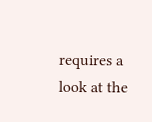requires a look at the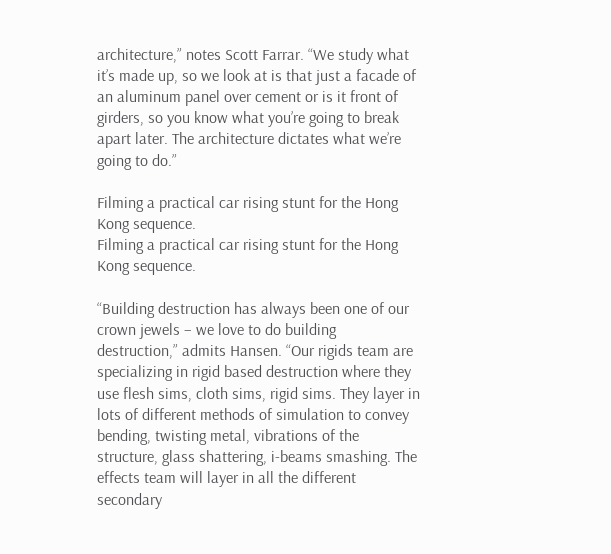architecture,” notes Scott Farrar. “We study what it’s made up, so we look at is that just a facade of an aluminum panel over cement or is it front of girders, so you know what you’re going to break apart later. The architecture dictates what we’re going to do.”

Filming a practical car rising stunt for the Hong Kong sequence.
Filming a practical car rising stunt for the Hong Kong sequence.

“Building destruction has always been one of our crown jewels – we love to do building destruction,” admits Hansen. “Our rigids team are specializing in rigid based destruction where they use flesh sims, cloth sims, rigid sims. They layer in lots of different methods of simulation to convey bending, twisting metal, vibrations of the structure, glass shattering, i-beams smashing. The effects team will layer in all the different secondary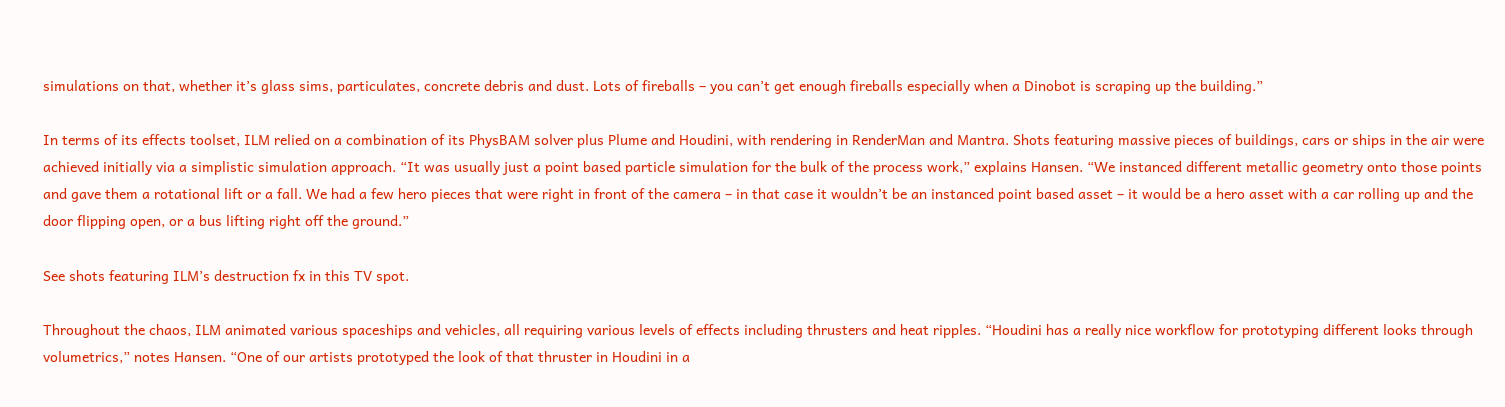simulations on that, whether it’s glass sims, particulates, concrete debris and dust. Lots of fireballs – you can’t get enough fireballs especially when a Dinobot is scraping up the building.”

In terms of its effects toolset, ILM relied on a combination of its PhysBAM solver plus Plume and Houdini, with rendering in RenderMan and Mantra. Shots featuring massive pieces of buildings, cars or ships in the air were achieved initially via a simplistic simulation approach. “It was usually just a point based particle simulation for the bulk of the process work,” explains Hansen. “We instanced different metallic geometry onto those points and gave them a rotational lift or a fall. We had a few hero pieces that were right in front of the camera – in that case it wouldn’t be an instanced point based asset – it would be a hero asset with a car rolling up and the door flipping open, or a bus lifting right off the ground.”

See shots featuring ILM’s destruction fx in this TV spot.

Throughout the chaos, ILM animated various spaceships and vehicles, all requiring various levels of effects including thrusters and heat ripples. “Houdini has a really nice workflow for prototyping different looks through volumetrics,” notes Hansen. “One of our artists prototyped the look of that thruster in Houdini in a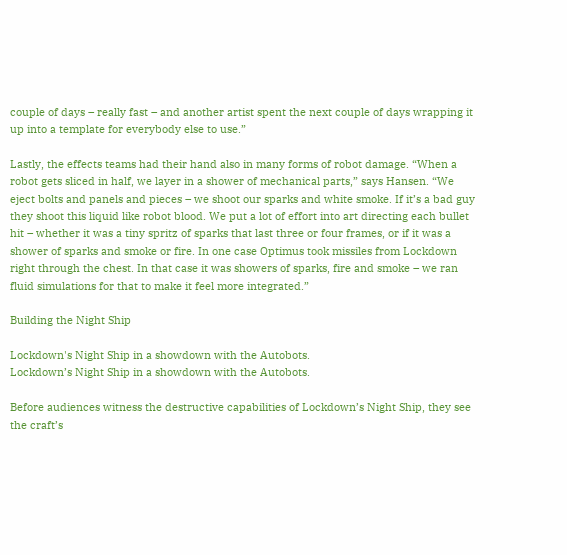couple of days – really fast – and another artist spent the next couple of days wrapping it up into a template for everybody else to use.”

Lastly, the effects teams had their hand also in many forms of robot damage. “When a robot gets sliced in half, we layer in a shower of mechanical parts,” says Hansen. “We eject bolts and panels and pieces – we shoot our sparks and white smoke. If it’s a bad guy they shoot this liquid like robot blood. We put a lot of effort into art directing each bullet hit – whether it was a tiny spritz of sparks that last three or four frames, or if it was a shower of sparks and smoke or fire. In one case Optimus took missiles from Lockdown right through the chest. In that case it was showers of sparks, fire and smoke – we ran fluid simulations for that to make it feel more integrated.”

Building the Night Ship

Lockdown's Night Ship in a showdown with the Autobots.
Lockdown’s Night Ship in a showdown with the Autobots.

Before audiences witness the destructive capabilities of Lockdown’s Night Ship, they see the craft’s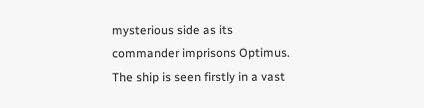mysterious side as its commander imprisons Optimus. The ship is seen firstly in a vast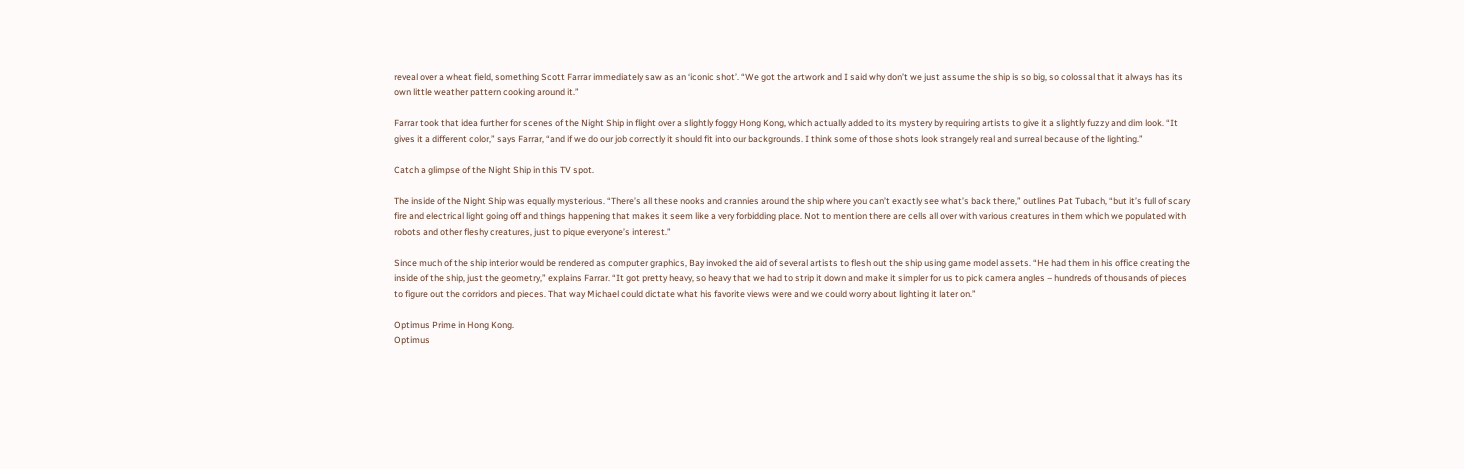reveal over a wheat field, something Scott Farrar immediately saw as an ‘iconic shot’. “We got the artwork and I said why don’t we just assume the ship is so big, so colossal that it always has its own little weather pattern cooking around it.”

Farrar took that idea further for scenes of the Night Ship in flight over a slightly foggy Hong Kong, which actually added to its mystery by requiring artists to give it a slightly fuzzy and dim look. “It gives it a different color,” says Farrar, “and if we do our job correctly it should fit into our backgrounds. I think some of those shots look strangely real and surreal because of the lighting.”

Catch a glimpse of the Night Ship in this TV spot.

The inside of the Night Ship was equally mysterious. “There’s all these nooks and crannies around the ship where you can’t exactly see what’s back there,” outlines Pat Tubach, “but it’s full of scary fire and electrical light going off and things happening that makes it seem like a very forbidding place. Not to mention there are cells all over with various creatures in them which we populated with robots and other fleshy creatures, just to pique everyone’s interest.”

Since much of the ship interior would be rendered as computer graphics, Bay invoked the aid of several artists to flesh out the ship using game model assets. “He had them in his office creating the inside of the ship, just the geometry,” explains Farrar. “It got pretty heavy, so heavy that we had to strip it down and make it simpler for us to pick camera angles – hundreds of thousands of pieces to figure out the corridors and pieces. That way Michael could dictate what his favorite views were and we could worry about lighting it later on.”

Optimus Prime in Hong Kong.
Optimus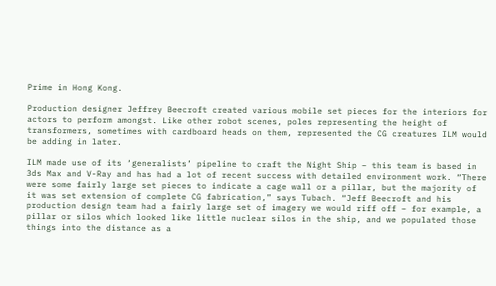Prime in Hong Kong.

Production designer Jeffrey Beecroft created various mobile set pieces for the interiors for actors to perform amongst. Like other robot scenes, poles representing the height of transformers, sometimes with cardboard heads on them, represented the CG creatures ILM would be adding in later.

ILM made use of its ‘generalists’ pipeline to craft the Night Ship – this team is based in 3ds Max and V-Ray and has had a lot of recent success with detailed environment work. “There were some fairly large set pieces to indicate a cage wall or a pillar, but the majority of it was set extension of complete CG fabrication,” says Tubach. “Jeff Beecroft and his production design team had a fairly large set of imagery we would riff off – for example, a pillar or silos which looked like little nuclear silos in the ship, and we populated those things into the distance as a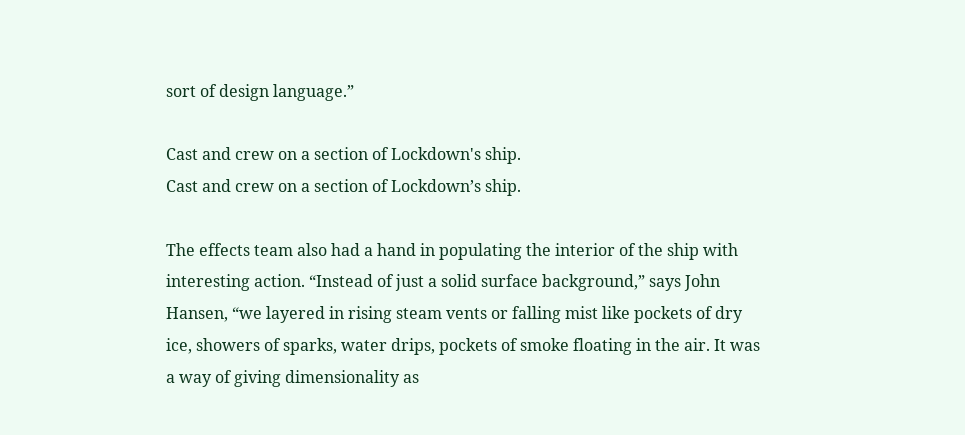sort of design language.”

Cast and crew on a section of Lockdown's ship.
Cast and crew on a section of Lockdown’s ship.

The effects team also had a hand in populating the interior of the ship with interesting action. “Instead of just a solid surface background,” says John Hansen, “we layered in rising steam vents or falling mist like pockets of dry ice, showers of sparks, water drips, pockets of smoke floating in the air. It was a way of giving dimensionality as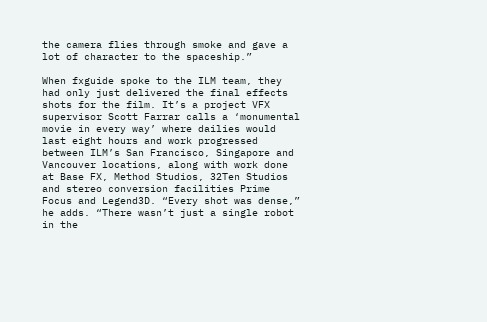the camera flies through smoke and gave a lot of character to the spaceship.”

When fxguide spoke to the ILM team, they had only just delivered the final effects shots for the film. It’s a project VFX supervisor Scott Farrar calls a ‘monumental movie in every way’ where dailies would last eight hours and work progressed between ILM’s San Francisco, Singapore and Vancouver locations, along with work done at Base FX, Method Studios, 32Ten Studios and stereo conversion facilities Prime Focus and Legend3D. “Every shot was dense,” he adds. “There wasn’t just a single robot in the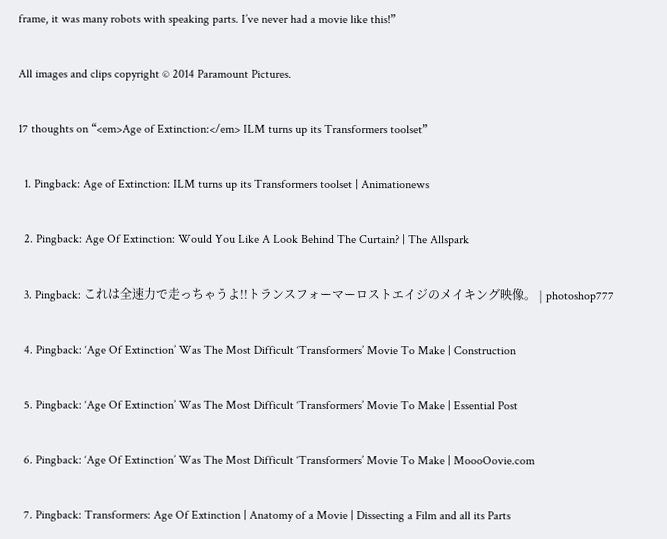frame, it was many robots with speaking parts. I’ve never had a movie like this!”

All images and clips copyright © 2014 Paramount Pictures.

17 thoughts on “<em>Age of Extinction:</em> ILM turns up its Transformers toolset”

  1. Pingback: Age of Extinction: ILM turns up its Transformers toolset | Animationews

  2. Pingback: Age Of Extinction: Would You Like A Look Behind The Curtain? | The Allspark

  3. Pingback: これは全速力で走っちゃうよ!!トランスフォーマーロストエイジのメイキング映像。 | photoshop777

  4. Pingback: ‘Age Of Extinction’ Was The Most Difficult ‘Transformers’ Movie To Make | Construction

  5. Pingback: ‘Age Of Extinction’ Was The Most Difficult ‘Transformers’ Movie To Make | Essential Post

  6. Pingback: ‘Age Of Extinction’ Was The Most Difficult ‘Transformers’ Movie To Make | MoooOovie.com

  7. Pingback: Transformers: Age Of Extinction | Anatomy of a Movie | Dissecting a Film and all its Parts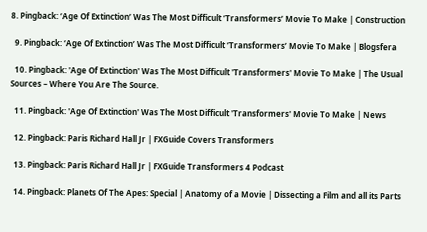8. Pingback: ‘Age Of Extinction’ Was The Most Difficult ‘Transformers’ Movie To Make | Construction

  9. Pingback: ‘Age Of Extinction’ Was The Most Difficult ‘Transformers’ Movie To Make | Blogsfera

  10. Pingback: 'Age Of Extinction' Was The Most Difficult 'Transformers' Movie To Make | The Usual Sources – Where You Are The Source.

  11. Pingback: 'Age Of Extinction' Was The Most Difficult 'Transformers' Movie To Make | News

  12. Pingback: Paris Richard Hall Jr | FXGuide Covers Transformers

  13. Pingback: Paris Richard Hall Jr | FXGuide Transformers 4 Podcast

  14. Pingback: Planets Of The Apes: Special | Anatomy of a Movie | Dissecting a Film and all its Parts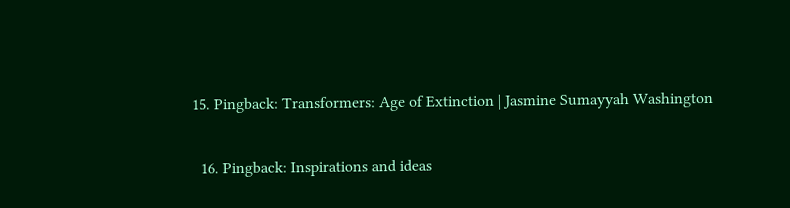15. Pingback: Transformers: Age of Extinction | Jasmine Sumayyah Washington

  16. Pingback: Inspirations and ideas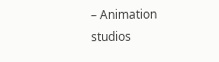– Animation studios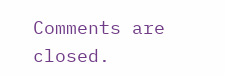Comments are closed.